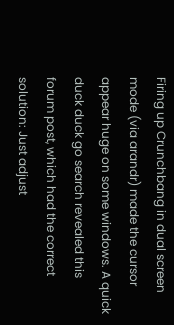Firing up Crunchbang in dual screen mode (via arandr) made the cursor appear huge on some windows. A quick duck duck go search revealed this forum post, which had the correct solution: Just adjust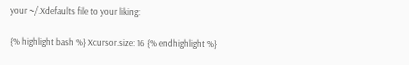your ~/.Xdefaults file to your liking:

{% highlight bash %} Xcursor.size: 16 {% endhighlight %}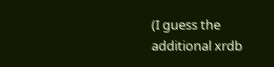(I guess the additional xrdb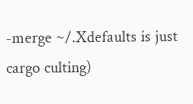-merge ~/.Xdefaults is just cargo culting)